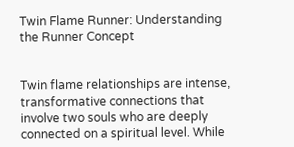Twin Flame Runner: Understanding the Runner Concept


Twin flame relationships are intense, transformative connections that involve two souls who are deeply connected on a spiritual level. While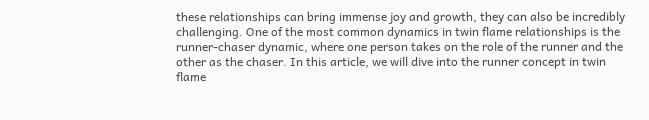these relationships can bring immense joy and growth, they can also be incredibly challenging. One of the most common dynamics in twin flame relationships is the runner-chaser dynamic, where one person takes on the role of the runner and the other as the chaser. In this article, we will dive into the runner concept in twin flame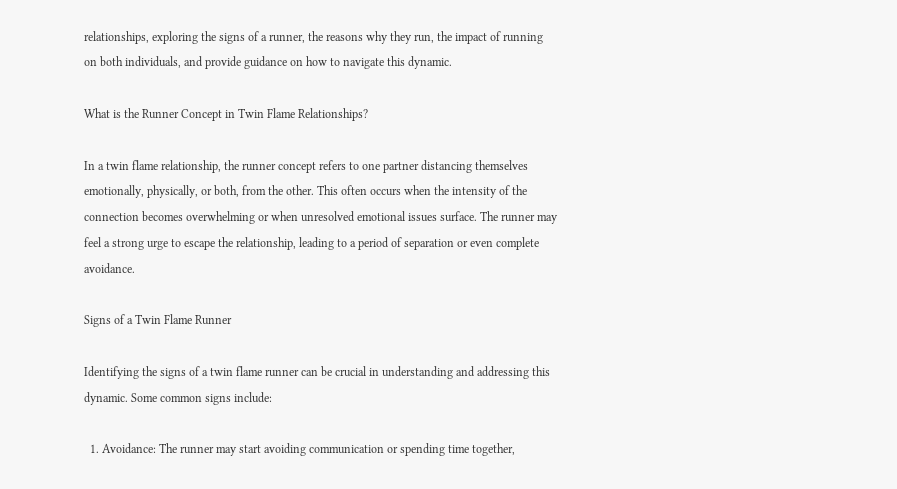relationships, exploring the signs of a runner, the reasons why they run, the impact of running on both individuals, and provide guidance on how to navigate this dynamic.

What is the Runner Concept in Twin Flame Relationships?

In a twin flame relationship, the runner concept refers to one partner distancing themselves emotionally, physically, or both, from the other. This often occurs when the intensity of the connection becomes overwhelming or when unresolved emotional issues surface. The runner may feel a strong urge to escape the relationship, leading to a period of separation or even complete avoidance.

Signs of a Twin Flame Runner

Identifying the signs of a twin flame runner can be crucial in understanding and addressing this dynamic. Some common signs include:

  1. Avoidance: The runner may start avoiding communication or spending time together,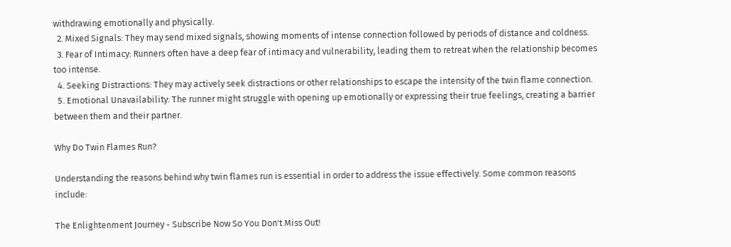withdrawing emotionally and physically.
  2. Mixed Signals: They may send mixed signals, showing moments of intense connection followed by periods of distance and coldness.
  3. Fear of Intimacy: Runners often have a deep fear of intimacy and vulnerability, leading them to retreat when the relationship becomes too intense.
  4. Seeking Distractions: They may actively seek distractions or other relationships to escape the intensity of the twin flame connection.
  5. Emotional Unavailability: The runner might struggle with opening up emotionally or expressing their true feelings, creating a barrier between them and their partner.

Why Do Twin Flames Run?

Understanding the reasons behind why twin flames run is essential in order to address the issue effectively. Some common reasons include:

The Enlightenment Journey - Subscribe Now So You Don't Miss Out!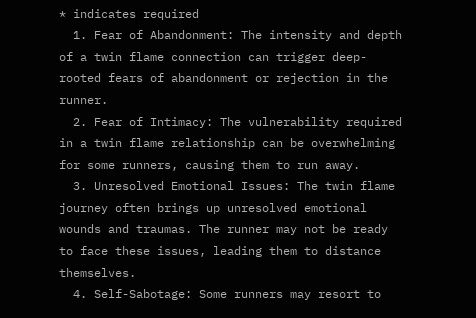* indicates required
  1. Fear of Abandonment: The intensity and depth of a twin flame connection can trigger deep-rooted fears of abandonment or rejection in the runner.
  2. Fear of Intimacy: The vulnerability required in a twin flame relationship can be overwhelming for some runners, causing them to run away.
  3. Unresolved Emotional Issues: The twin flame journey often brings up unresolved emotional wounds and traumas. The runner may not be ready to face these issues, leading them to distance themselves.
  4. Self-Sabotage: Some runners may resort to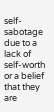self-sabotage due to a lack of self-worth or a belief that they are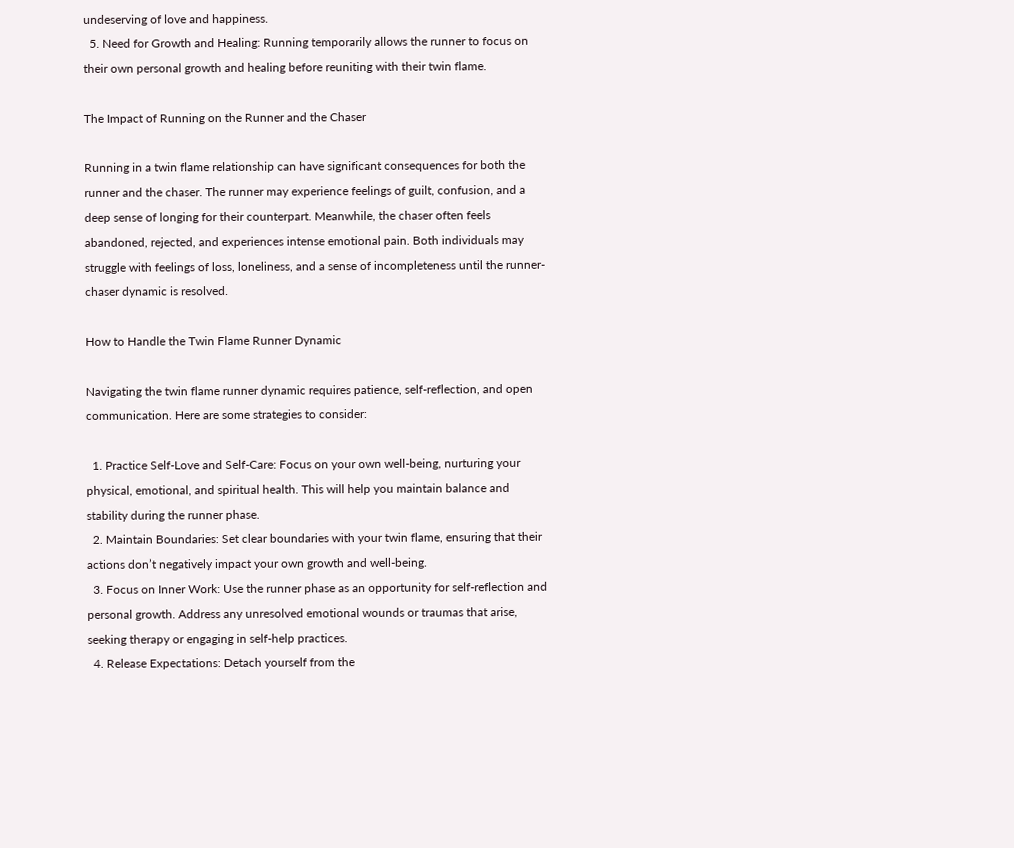undeserving of love and happiness.
  5. Need for Growth and Healing: Running temporarily allows the runner to focus on their own personal growth and healing before reuniting with their twin flame.

The Impact of Running on the Runner and the Chaser

Running in a twin flame relationship can have significant consequences for both the runner and the chaser. The runner may experience feelings of guilt, confusion, and a deep sense of longing for their counterpart. Meanwhile, the chaser often feels abandoned, rejected, and experiences intense emotional pain. Both individuals may struggle with feelings of loss, loneliness, and a sense of incompleteness until the runner-chaser dynamic is resolved.

How to Handle the Twin Flame Runner Dynamic

Navigating the twin flame runner dynamic requires patience, self-reflection, and open communication. Here are some strategies to consider:

  1. Practice Self-Love and Self-Care: Focus on your own well-being, nurturing your physical, emotional, and spiritual health. This will help you maintain balance and stability during the runner phase.
  2. Maintain Boundaries: Set clear boundaries with your twin flame, ensuring that their actions don’t negatively impact your own growth and well-being.
  3. Focus on Inner Work: Use the runner phase as an opportunity for self-reflection and personal growth. Address any unresolved emotional wounds or traumas that arise, seeking therapy or engaging in self-help practices.
  4. Release Expectations: Detach yourself from the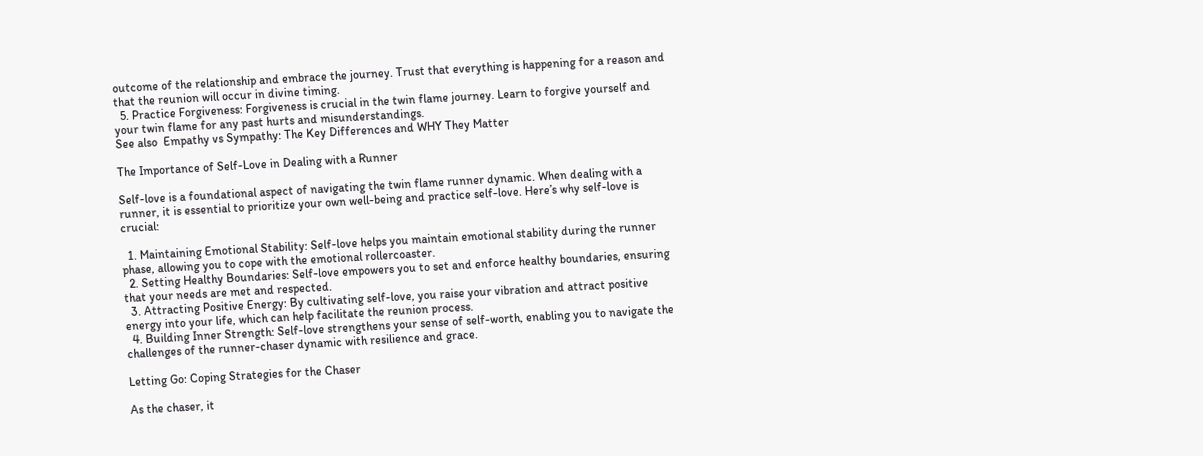outcome of the relationship and embrace the journey. Trust that everything is happening for a reason and that the reunion will occur in divine timing.
  5. Practice Forgiveness: Forgiveness is crucial in the twin flame journey. Learn to forgive yourself and your twin flame for any past hurts and misunderstandings.
See also  Empathy vs Sympathy: The Key Differences and WHY They Matter

The Importance of Self-Love in Dealing with a Runner

Self-love is a foundational aspect of navigating the twin flame runner dynamic. When dealing with a runner, it is essential to prioritize your own well-being and practice self-love. Here’s why self-love is crucial:

  1. Maintaining Emotional Stability: Self-love helps you maintain emotional stability during the runner phase, allowing you to cope with the emotional rollercoaster.
  2. Setting Healthy Boundaries: Self-love empowers you to set and enforce healthy boundaries, ensuring that your needs are met and respected.
  3. Attracting Positive Energy: By cultivating self-love, you raise your vibration and attract positive energy into your life, which can help facilitate the reunion process.
  4. Building Inner Strength: Self-love strengthens your sense of self-worth, enabling you to navigate the challenges of the runner-chaser dynamic with resilience and grace.

Letting Go: Coping Strategies for the Chaser

As the chaser, it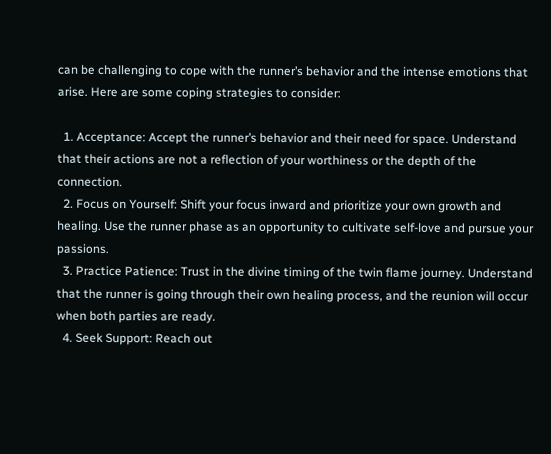can be challenging to cope with the runner’s behavior and the intense emotions that arise. Here are some coping strategies to consider:

  1. Acceptance: Accept the runner’s behavior and their need for space. Understand that their actions are not a reflection of your worthiness or the depth of the connection.
  2. Focus on Yourself: Shift your focus inward and prioritize your own growth and healing. Use the runner phase as an opportunity to cultivate self-love and pursue your passions.
  3. Practice Patience: Trust in the divine timing of the twin flame journey. Understand that the runner is going through their own healing process, and the reunion will occur when both parties are ready.
  4. Seek Support: Reach out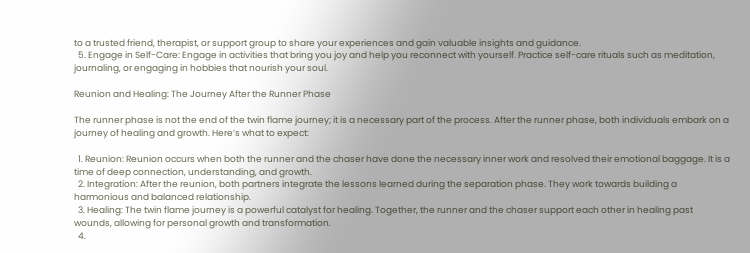to a trusted friend, therapist, or support group to share your experiences and gain valuable insights and guidance.
  5. Engage in Self-Care: Engage in activities that bring you joy and help you reconnect with yourself. Practice self-care rituals such as meditation, journaling, or engaging in hobbies that nourish your soul.

Reunion and Healing: The Journey After the Runner Phase

The runner phase is not the end of the twin flame journey; it is a necessary part of the process. After the runner phase, both individuals embark on a journey of healing and growth. Here’s what to expect:

  1. Reunion: Reunion occurs when both the runner and the chaser have done the necessary inner work and resolved their emotional baggage. It is a time of deep connection, understanding, and growth.
  2. Integration: After the reunion, both partners integrate the lessons learned during the separation phase. They work towards building a harmonious and balanced relationship.
  3. Healing: The twin flame journey is a powerful catalyst for healing. Together, the runner and the chaser support each other in healing past wounds, allowing for personal growth and transformation.
  4.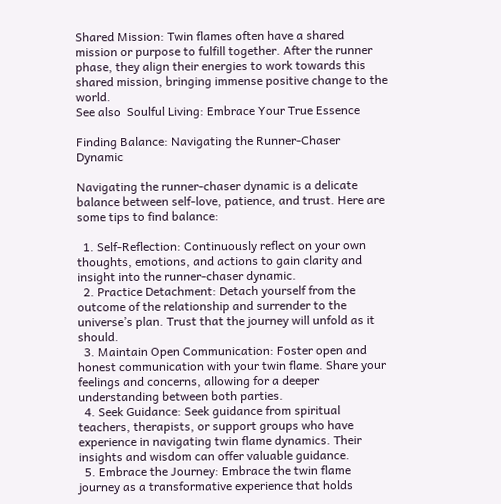Shared Mission: Twin flames often have a shared mission or purpose to fulfill together. After the runner phase, they align their energies to work towards this shared mission, bringing immense positive change to the world.
See also  Soulful Living: Embrace Your True Essence

Finding Balance: Navigating the Runner-Chaser Dynamic

Navigating the runner-chaser dynamic is a delicate balance between self-love, patience, and trust. Here are some tips to find balance:

  1. Self-Reflection: Continuously reflect on your own thoughts, emotions, and actions to gain clarity and insight into the runner-chaser dynamic.
  2. Practice Detachment: Detach yourself from the outcome of the relationship and surrender to the universe’s plan. Trust that the journey will unfold as it should.
  3. Maintain Open Communication: Foster open and honest communication with your twin flame. Share your feelings and concerns, allowing for a deeper understanding between both parties.
  4. Seek Guidance: Seek guidance from spiritual teachers, therapists, or support groups who have experience in navigating twin flame dynamics. Their insights and wisdom can offer valuable guidance.
  5. Embrace the Journey: Embrace the twin flame journey as a transformative experience that holds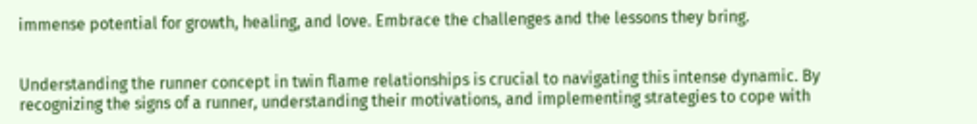immense potential for growth, healing, and love. Embrace the challenges and the lessons they bring.


Understanding the runner concept in twin flame relationships is crucial to navigating this intense dynamic. By recognizing the signs of a runner, understanding their motivations, and implementing strategies to cope with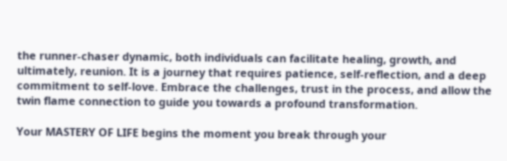the runner-chaser dynamic, both individuals can facilitate healing, growth, and ultimately, reunion. It is a journey that requires patience, self-reflection, and a deep commitment to self-love. Embrace the challenges, trust in the process, and allow the twin flame connection to guide you towards a profound transformation.

Your MASTERY OF LIFE begins the moment you break through your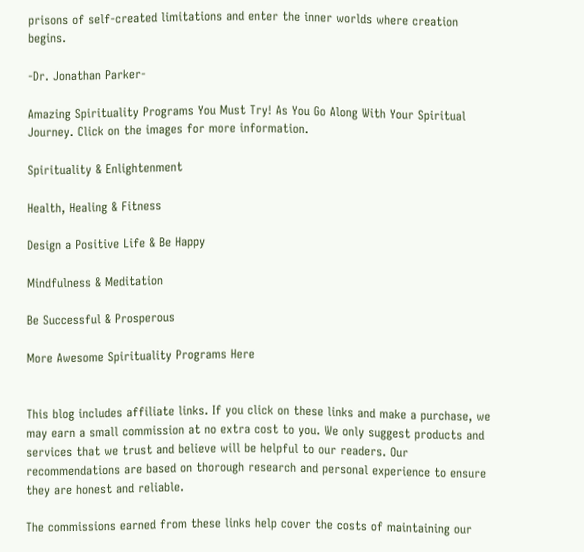prisons of self-created limitations and enter the inner worlds where creation begins.

-Dr. Jonathan Parker-

Amazing Spirituality Programs You Must Try! As You Go Along With Your Spiritual Journey. Click on the images for more information.

Spirituality & Enlightenment

Health, Healing & Fitness

Design a Positive Life & Be Happy

Mindfulness & Meditation

Be Successful & Prosperous

More Awesome Spirituality Programs Here


This blog includes affiliate links. If you click on these links and make a purchase, we may earn a small commission at no extra cost to you. We only suggest products and services that we trust and believe will be helpful to our readers. Our recommendations are based on thorough research and personal experience to ensure they are honest and reliable.

The commissions earned from these links help cover the costs of maintaining our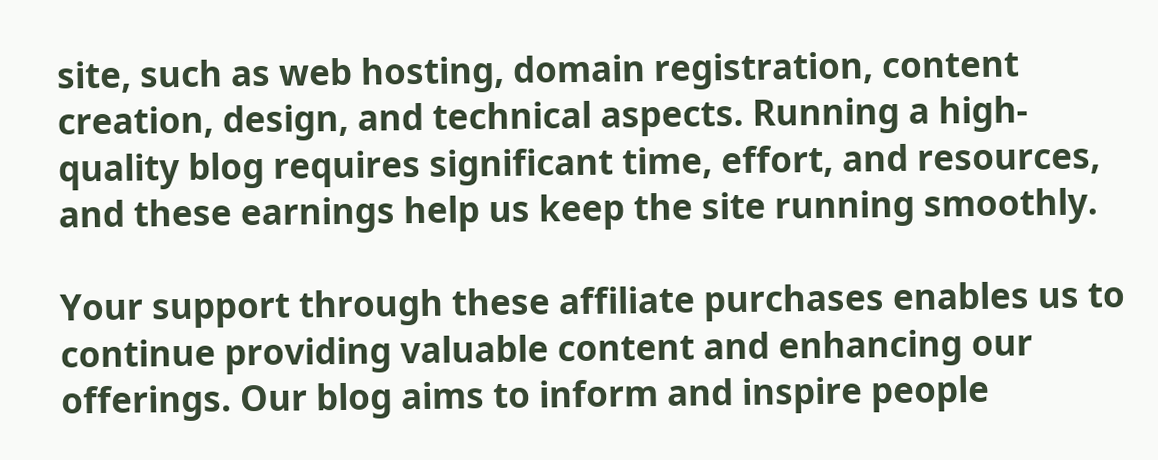site, such as web hosting, domain registration, content creation, design, and technical aspects. Running a high-quality blog requires significant time, effort, and resources, and these earnings help us keep the site running smoothly.

Your support through these affiliate purchases enables us to continue providing valuable content and enhancing our offerings. Our blog aims to inform and inspire people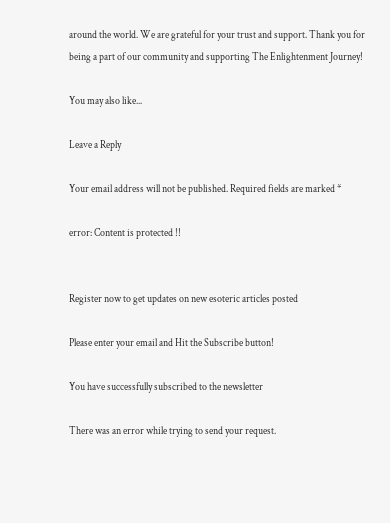around the world. We are grateful for your trust and support. Thank you for being a part of our community and supporting The Enlightenment Journey!

You may also like...

Leave a Reply

Your email address will not be published. Required fields are marked *

error: Content is protected !!


Register now to get updates on new esoteric articles posted

Please enter your email and Hit the Subscribe button!

You have successfully subscribed to the newsletter

There was an error while trying to send your request.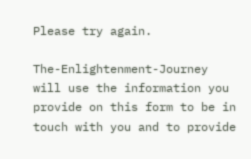Please try again.

The-Enlightenment-Journey will use the information you provide on this form to be in touch with you and to provide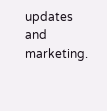updates and marketing.